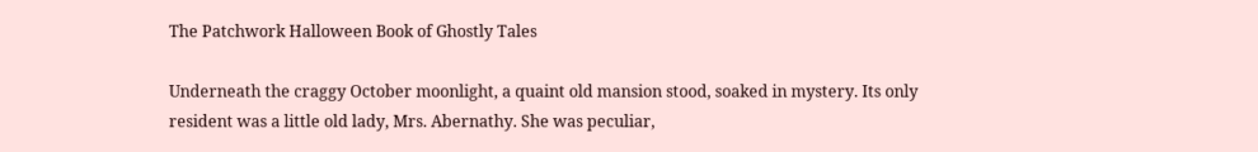The Patchwork Halloween Book of Ghostly Tales

Underneath the craggy October moonlight, a quaint old mansion stood, soaked in mystery. Its only resident was a little old lady, Mrs. Abernathy. She was peculiar,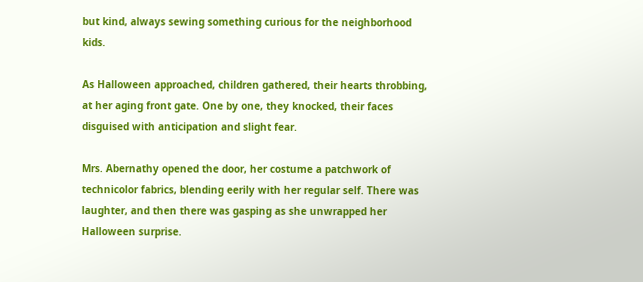but kind, always sewing something curious for the neighborhood kids.

As Halloween approached, children gathered, their hearts throbbing, at her aging front gate. One by one, they knocked, their faces disguised with anticipation and slight fear.

Mrs. Abernathy opened the door, her costume a patchwork of technicolor fabrics, blending eerily with her regular self. There was laughter, and then there was gasping as she unwrapped her Halloween surprise.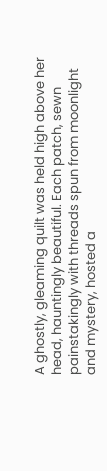A ghostly, gleaming quilt was held high above her head, hauntingly beautiful. Each patch, sewn painstakingly with threads spun from moonlight and mystery, hosted a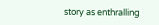story as enthralling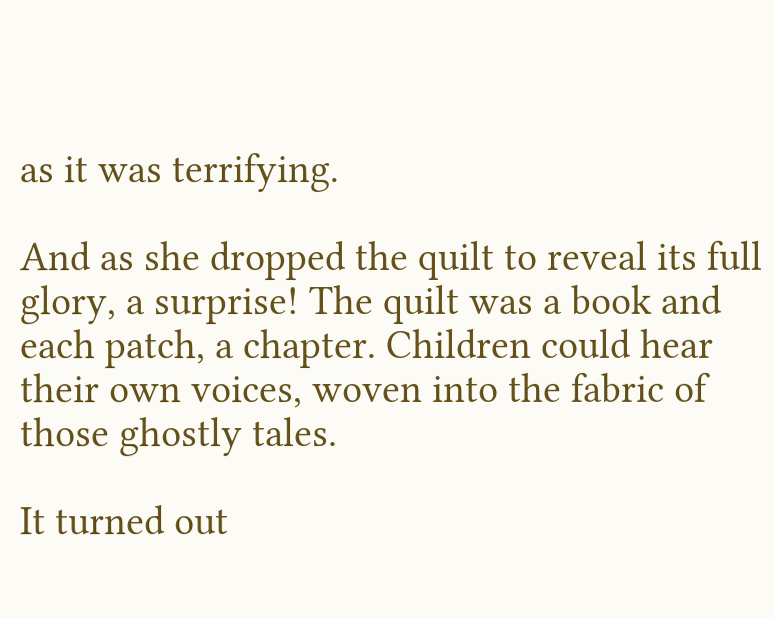as it was terrifying.

And as she dropped the quilt to reveal its full glory, a surprise! The quilt was a book and each patch, a chapter. Children could hear their own voices, woven into the fabric of those ghostly tales.

It turned out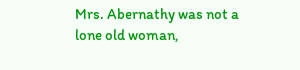Mrs. Abernathy was not a lone old woman,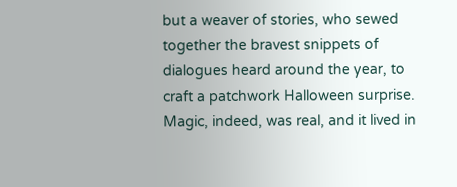but a weaver of stories, who sewed together the bravest snippets of dialogues heard around the year, to craft a patchwork Halloween surprise. Magic, indeed, was real, and it lived in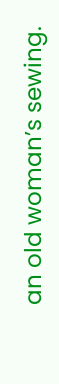an old woman’s sewing.